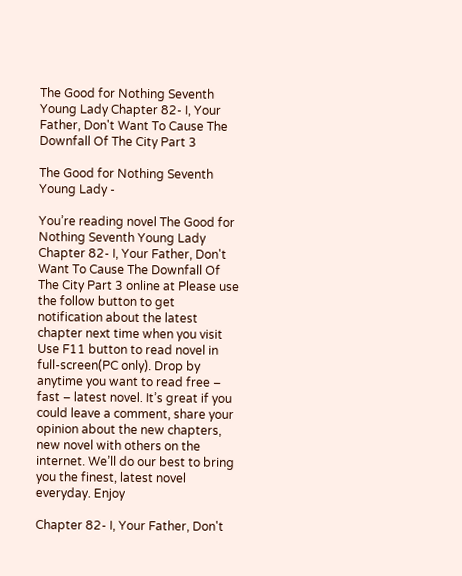The Good for Nothing Seventh Young Lady Chapter 82- I, Your Father, Don't Want To Cause The Downfall Of The City Part 3

The Good for Nothing Seventh Young Lady -

You’re reading novel The Good for Nothing Seventh Young Lady Chapter 82- I, Your Father, Don't Want To Cause The Downfall Of The City Part 3 online at Please use the follow button to get notification about the latest chapter next time when you visit Use F11 button to read novel in full-screen(PC only). Drop by anytime you want to read free – fast – latest novel. It’s great if you could leave a comment, share your opinion about the new chapters, new novel with others on the internet. We’ll do our best to bring you the finest, latest novel everyday. Enjoy

Chapter 82- I, Your Father, Don't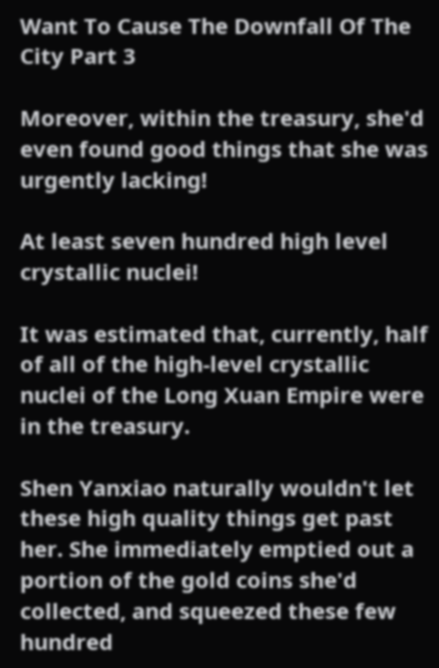Want To Cause The Downfall Of The City Part 3

Moreover, within the treasury, she'd even found good things that she was urgently lacking!

At least seven hundred high level crystallic nuclei!

It was estimated that, currently, half of all of the high-level crystallic nuclei of the Long Xuan Empire were in the treasury.

Shen Yanxiao naturally wouldn't let these high quality things get past her. She immediately emptied out a portion of the gold coins she'd collected, and squeezed these few hundred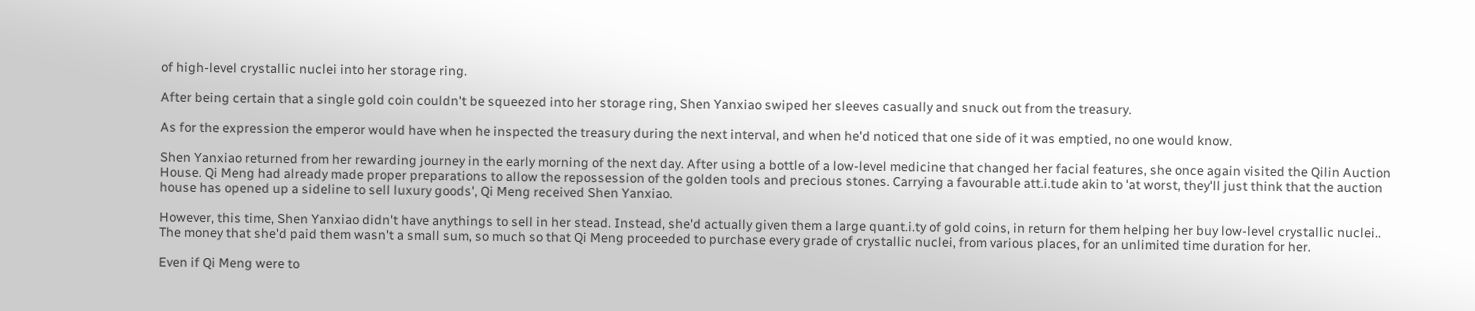of high-level crystallic nuclei into her storage ring.

After being certain that a single gold coin couldn't be squeezed into her storage ring, Shen Yanxiao swiped her sleeves casually and snuck out from the treasury.

As for the expression the emperor would have when he inspected the treasury during the next interval, and when he'd noticed that one side of it was emptied, no one would know.

Shen Yanxiao returned from her rewarding journey in the early morning of the next day. After using a bottle of a low-level medicine that changed her facial features, she once again visited the Qilin Auction House. Qi Meng had already made proper preparations to allow the repossession of the golden tools and precious stones. Carrying a favourable att.i.tude akin to 'at worst, they'll just think that the auction house has opened up a sideline to sell luxury goods', Qi Meng received Shen Yanxiao.

However, this time, Shen Yanxiao didn't have anythings to sell in her stead. Instead, she'd actually given them a large quant.i.ty of gold coins, in return for them helping her buy low-level crystallic nuclei.. The money that she'd paid them wasn't a small sum, so much so that Qi Meng proceeded to purchase every grade of crystallic nuclei, from various places, for an unlimited time duration for her.

Even if Qi Meng were to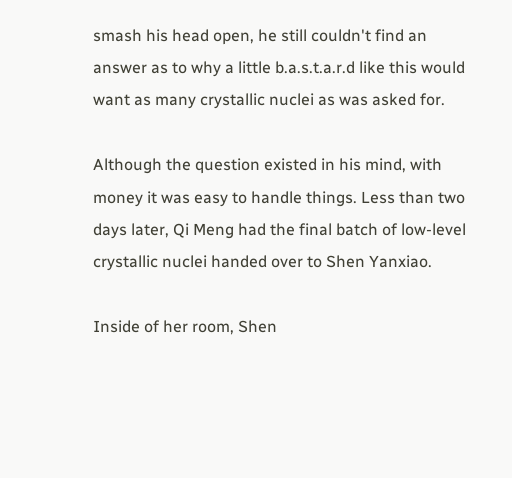smash his head open, he still couldn't find an answer as to why a little b.a.s.t.a.r.d like this would want as many crystallic nuclei as was asked for.

Although the question existed in his mind, with money it was easy to handle things. Less than two days later, Qi Meng had the final batch of low-level crystallic nuclei handed over to Shen Yanxiao.

Inside of her room, Shen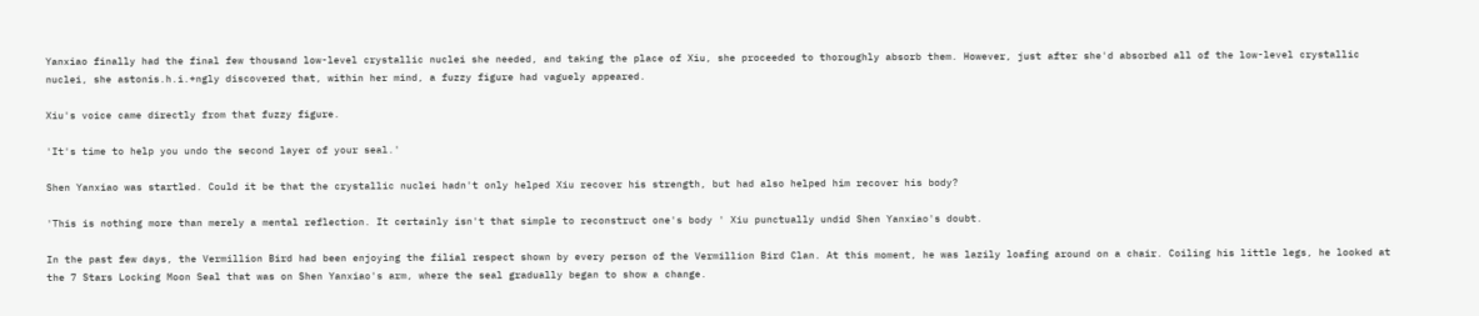Yanxiao finally had the final few thousand low-level crystallic nuclei she needed, and taking the place of Xiu, she proceeded to thoroughly absorb them. However, just after she'd absorbed all of the low-level crystallic nuclei, she astonis.h.i.+ngly discovered that, within her mind, a fuzzy figure had vaguely appeared.

Xiu's voice came directly from that fuzzy figure.

'It's time to help you undo the second layer of your seal.'

Shen Yanxiao was startled. Could it be that the crystallic nuclei hadn't only helped Xiu recover his strength, but had also helped him recover his body?

'This is nothing more than merely a mental reflection. It certainly isn't that simple to reconstruct one's body ' Xiu punctually undid Shen Yanxiao's doubt.

In the past few days, the Vermillion Bird had been enjoying the filial respect shown by every person of the Vermillion Bird Clan. At this moment, he was lazily loafing around on a chair. Coiling his little legs, he looked at the 7 Stars Locking Moon Seal that was on Shen Yanxiao's arm, where the seal gradually began to show a change.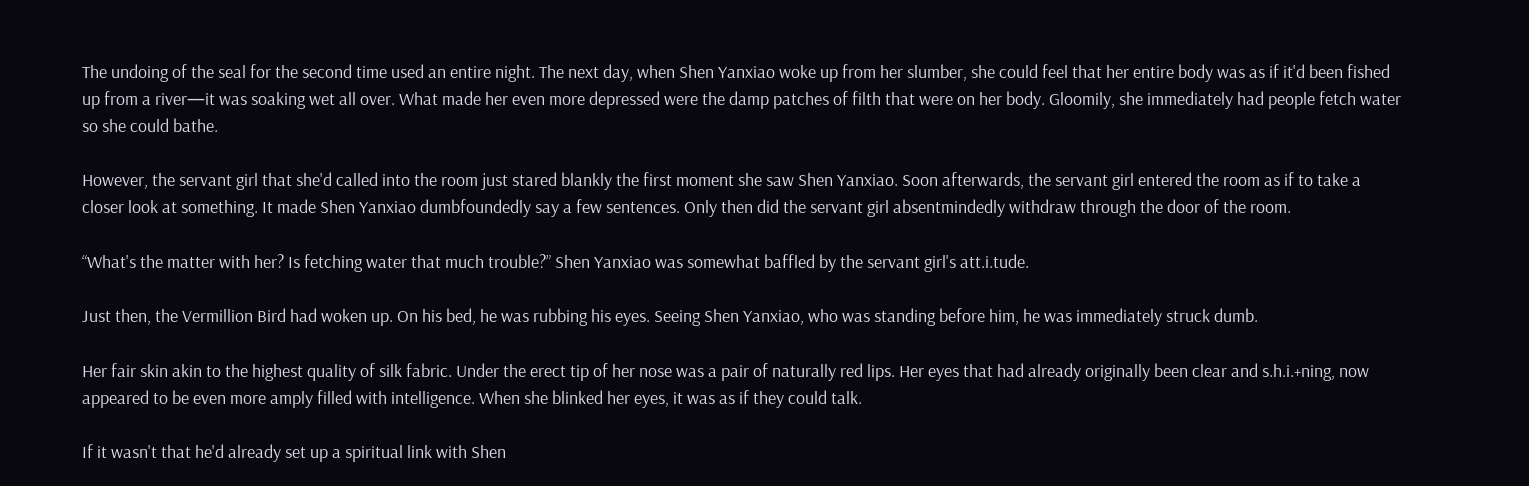The undoing of the seal for the second time used an entire night. The next day, when Shen Yanxiao woke up from her slumber, she could feel that her entire body was as if it'd been fished up from a river—it was soaking wet all over. What made her even more depressed were the damp patches of filth that were on her body. Gloomily, she immediately had people fetch water so she could bathe.

However, the servant girl that she'd called into the room just stared blankly the first moment she saw Shen Yanxiao. Soon afterwards, the servant girl entered the room as if to take a closer look at something. It made Shen Yanxiao dumbfoundedly say a few sentences. Only then did the servant girl absentmindedly withdraw through the door of the room.

“What's the matter with her? Is fetching water that much trouble?” Shen Yanxiao was somewhat baffled by the servant girl's att.i.tude.

Just then, the Vermillion Bird had woken up. On his bed, he was rubbing his eyes. Seeing Shen Yanxiao, who was standing before him, he was immediately struck dumb.

Her fair skin akin to the highest quality of silk fabric. Under the erect tip of her nose was a pair of naturally red lips. Her eyes that had already originally been clear and s.h.i.+ning, now appeared to be even more amply filled with intelligence. When she blinked her eyes, it was as if they could talk.

If it wasn't that he'd already set up a spiritual link with Shen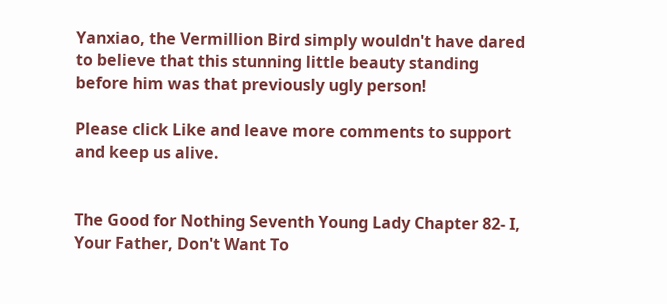Yanxiao, the Vermillion Bird simply wouldn't have dared to believe that this stunning little beauty standing before him was that previously ugly person!

Please click Like and leave more comments to support and keep us alive.


The Good for Nothing Seventh Young Lady Chapter 82- I, Your Father, Don't Want To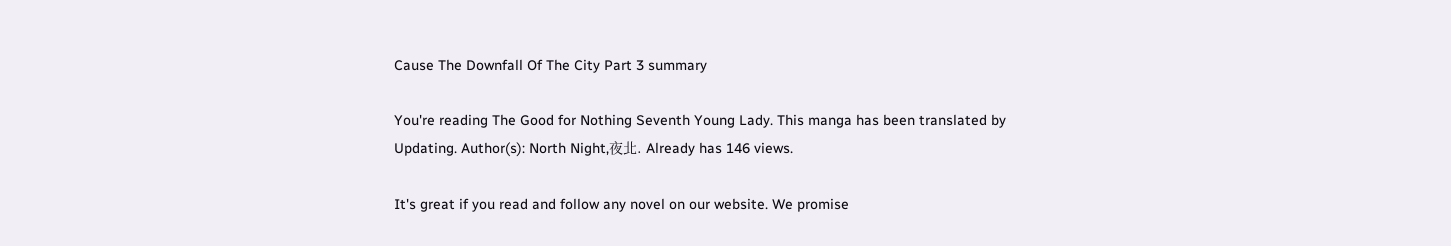Cause The Downfall Of The City Part 3 summary

You're reading The Good for Nothing Seventh Young Lady. This manga has been translated by Updating. Author(s): North Night,夜北. Already has 146 views.

It's great if you read and follow any novel on our website. We promise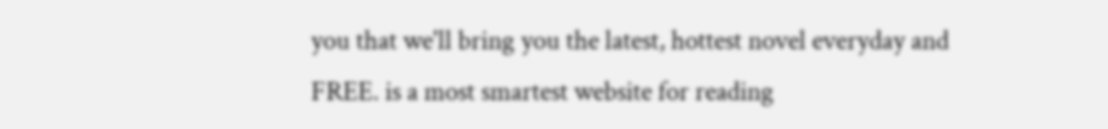you that we'll bring you the latest, hottest novel everyday and FREE. is a most smartest website for reading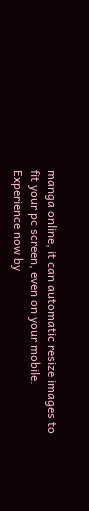manga online, it can automatic resize images to fit your pc screen, even on your mobile. Experience now by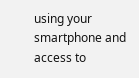using your smartphone and access to